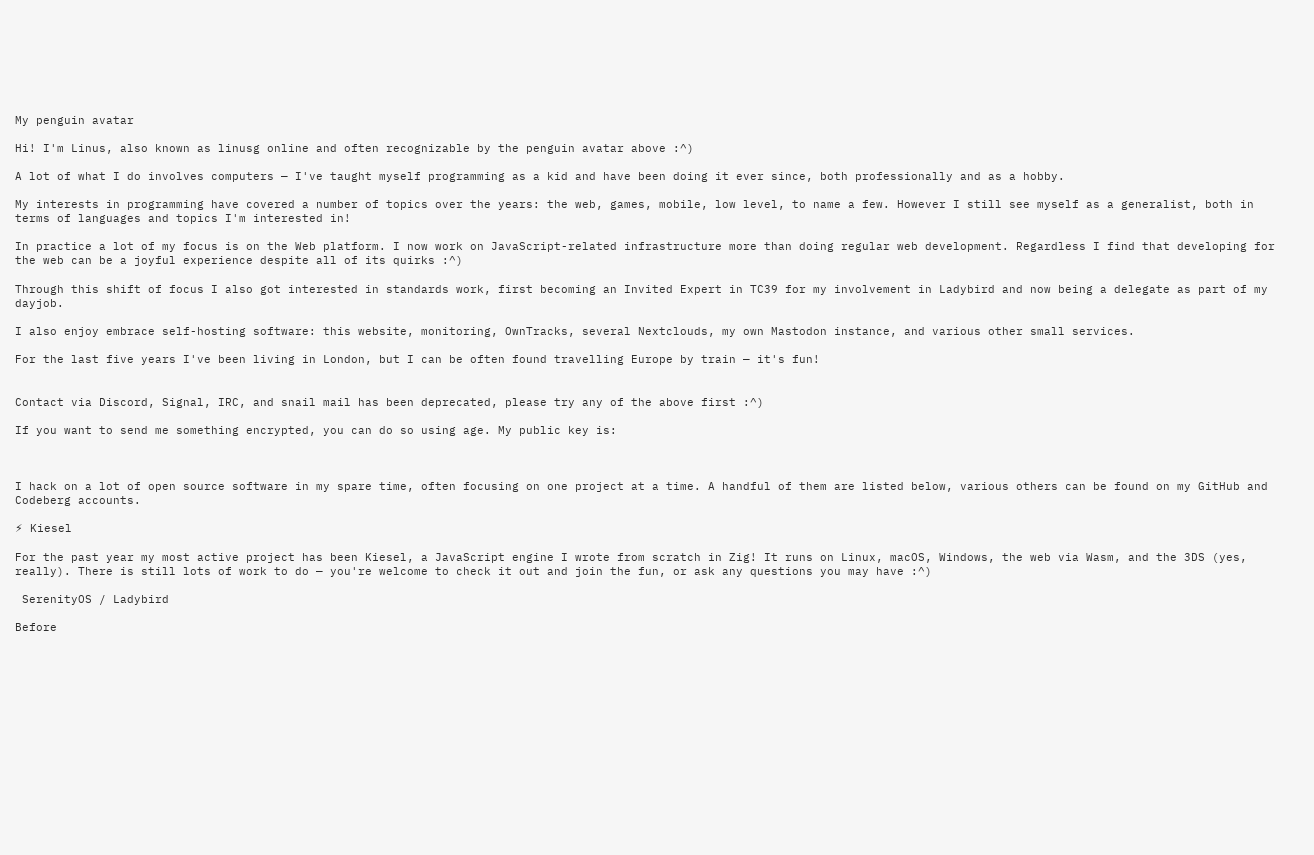My penguin avatar

Hi! I'm Linus, also known as linusg online and often recognizable by the penguin avatar above :^)

A lot of what I do involves computers — I've taught myself programming as a kid and have been doing it ever since, both professionally and as a hobby.

My interests in programming have covered a number of topics over the years: the web, games, mobile, low level, to name a few. However I still see myself as a generalist, both in terms of languages and topics I'm interested in!

In practice a lot of my focus is on the Web platform. I now work on JavaScript-related infrastructure more than doing regular web development. Regardless I find that developing for the web can be a joyful experience despite all of its quirks :^)

Through this shift of focus I also got interested in standards work, first becoming an Invited Expert in TC39 for my involvement in Ladybird and now being a delegate as part of my dayjob.

I also enjoy embrace self-hosting software: this website, monitoring, OwnTracks, several Nextclouds, my own Mastodon instance, and various other small services.

For the last five years I've been living in London, but I can be often found travelling Europe by train — it's fun!


Contact via Discord, Signal, IRC, and snail mail has been deprecated, please try any of the above first :^)

If you want to send me something encrypted, you can do so using age. My public key is:



I hack on a lot of open source software in my spare time, often focusing on one project at a time. A handful of them are listed below, various others can be found on my GitHub and Codeberg accounts.

⚡ Kiesel

For the past year my most active project has been Kiesel, a JavaScript engine I wrote from scratch in Zig! It runs on Linux, macOS, Windows, the web via Wasm, and the 3DS (yes, really). There is still lots of work to do — you're welcome to check it out and join the fun, or ask any questions you may have :^)

 SerenityOS / Ladybird

Before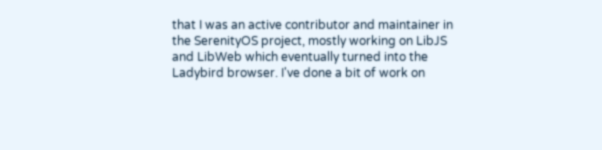that I was an active contributor and maintainer in the SerenityOS project, mostly working on LibJS and LibWeb which eventually turned into the Ladybird browser. I've done a bit of work on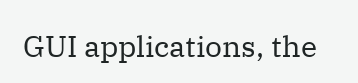GUI applications, the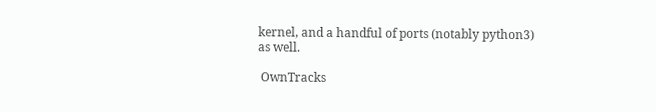kernel, and a handful of ports (notably python3) as well.

 OwnTracks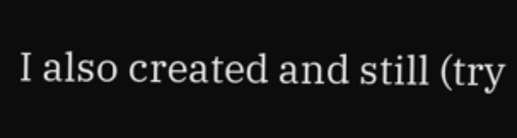I also created and still (try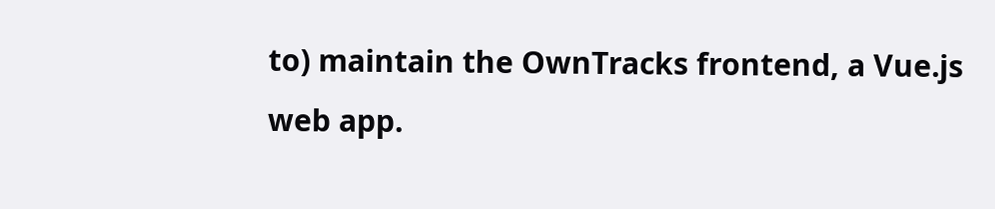to) maintain the OwnTracks frontend, a Vue.js web app.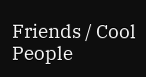Friends / Cool People